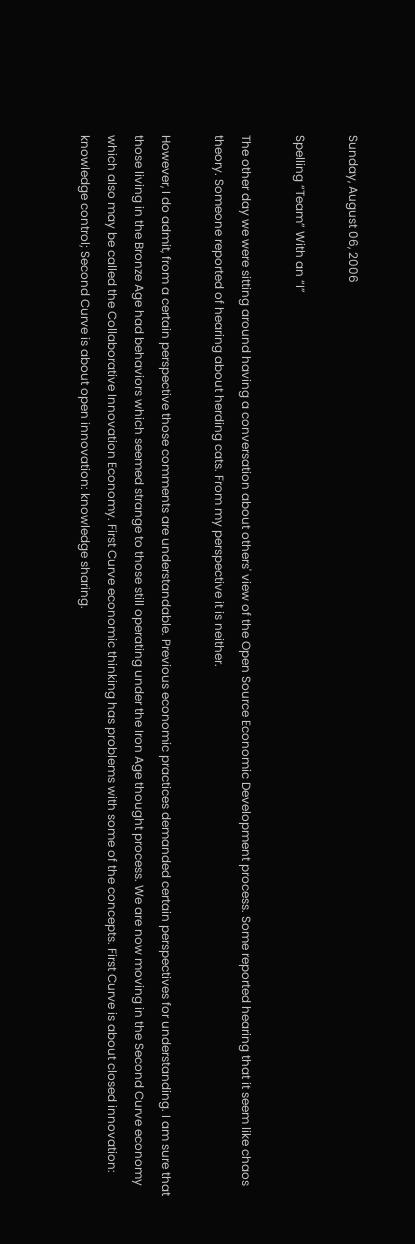Sunday, August 06, 2006

Spelling “Team” With an “I”

The other day we were sitting around having a conversation about others' view of the Open Source Economic Development process. Some reported hearing that it seem like chaos theory. Someone reported of hearing about herding cats. From my perspective it is neither.

However, I do admit, from a certain perspective those comments are understandable. Previous economic practices demanded certain perspectives for understanding. I am sure that those living in the Bronze Age had behaviors which seemed strange to those still operating under the Iron Age thought process. We are now moving in the Second Curve economy which also may be called the Collaborative Innovation Economy. First Curve economic thinking has problems with some of the concepts. First Curve is about closed innovation: knowledge control; Second Curve is about open innovation: knowledge sharing.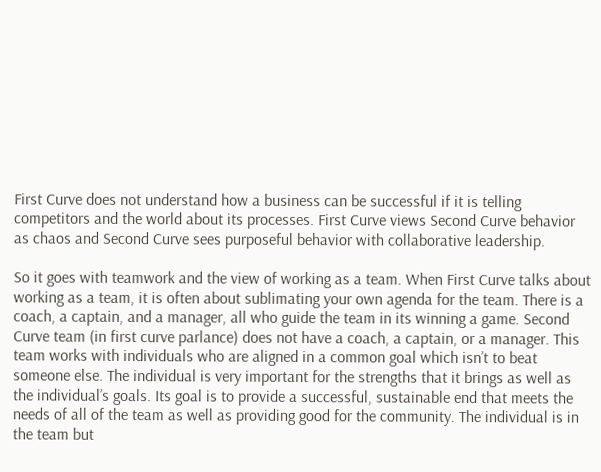First Curve does not understand how a business can be successful if it is telling competitors and the world about its processes. First Curve views Second Curve behavior as chaos and Second Curve sees purposeful behavior with collaborative leadership.

So it goes with teamwork and the view of working as a team. When First Curve talks about working as a team, it is often about sublimating your own agenda for the team. There is a coach, a captain, and a manager, all who guide the team in its winning a game. Second Curve team (in first curve parlance) does not have a coach, a captain, or a manager. This team works with individuals who are aligned in a common goal which isn’t to beat someone else. The individual is very important for the strengths that it brings as well as the individual’s goals. Its goal is to provide a successful, sustainable end that meets the needs of all of the team as well as providing good for the community. The individual is in the team but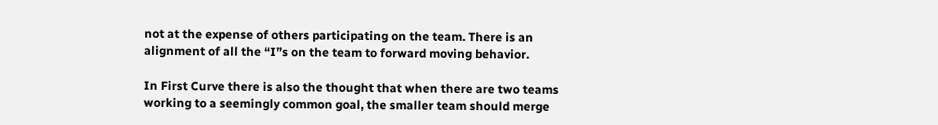not at the expense of others participating on the team. There is an alignment of all the “I”s on the team to forward moving behavior.

In First Curve there is also the thought that when there are two teams working to a seemingly common goal, the smaller team should merge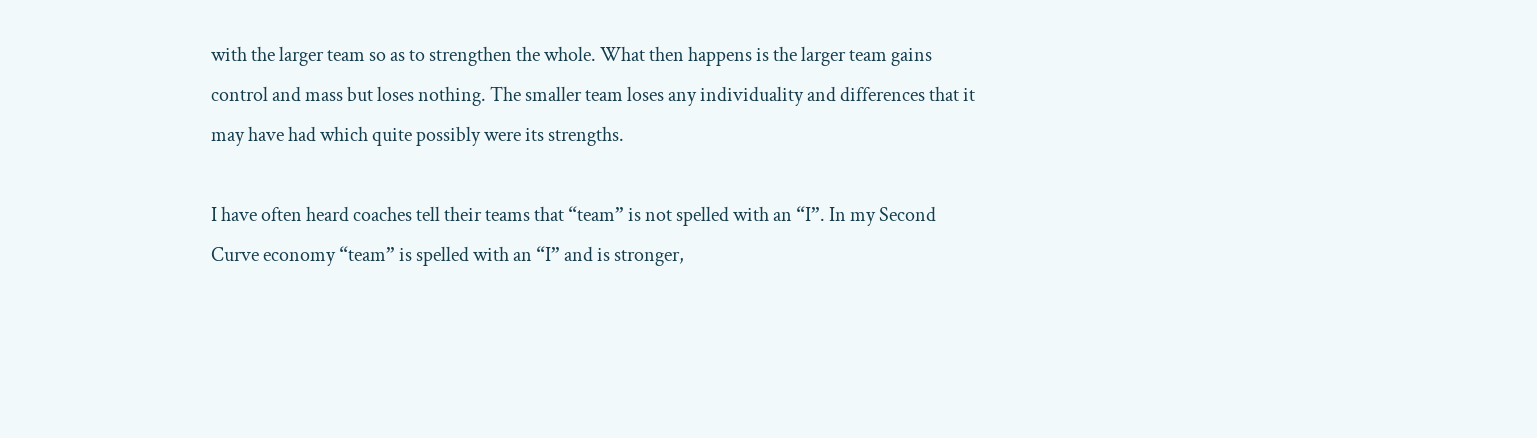with the larger team so as to strengthen the whole. What then happens is the larger team gains control and mass but loses nothing. The smaller team loses any individuality and differences that it may have had which quite possibly were its strengths.

I have often heard coaches tell their teams that “team” is not spelled with an “I”. In my Second Curve economy “team” is spelled with an “I” and is stronger,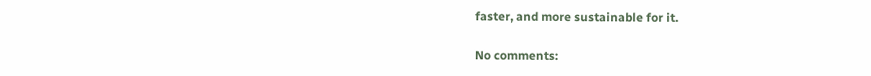faster, and more sustainable for it.

No comments: